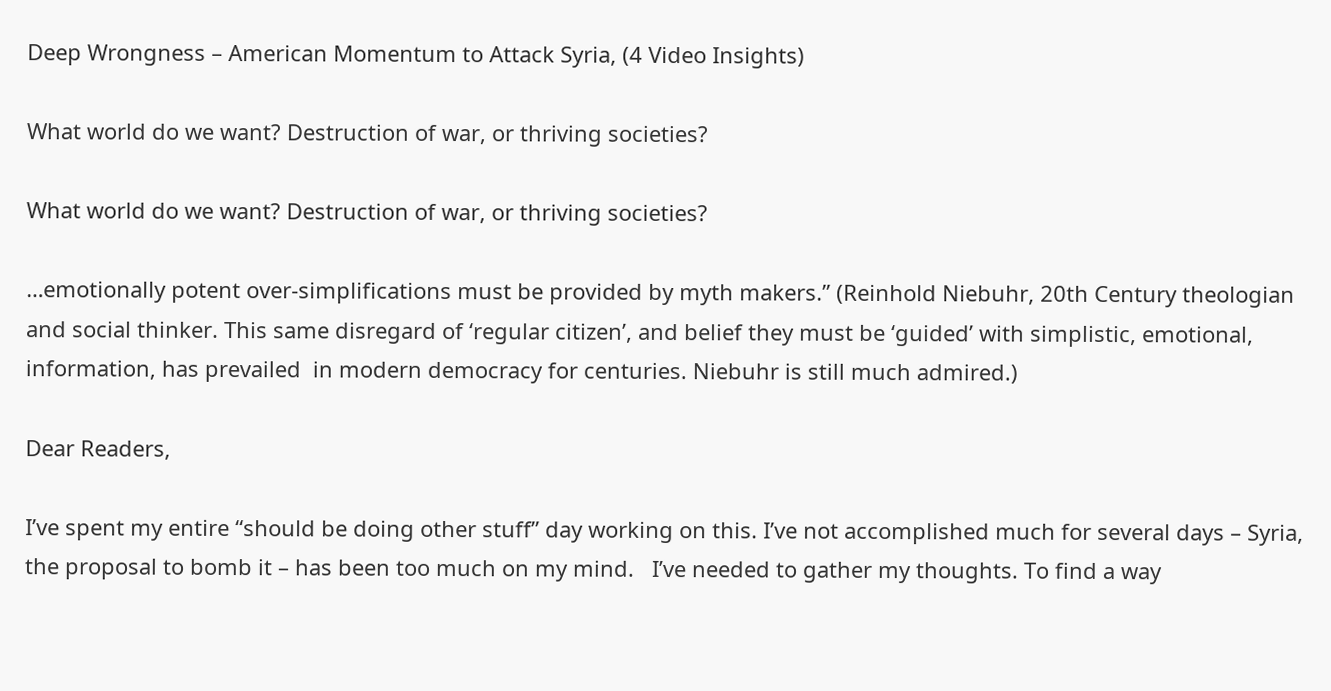Deep Wrongness – American Momentum to Attack Syria, (4 Video Insights)

What world do we want? Destruction of war, or thriving societies?

What world do we want? Destruction of war, or thriving societies?

…emotionally potent over-simplifications must be provided by myth makers.” (Reinhold Niebuhr, 20th Century theologian and social thinker. This same disregard of ‘regular citizen’, and belief they must be ‘guided’ with simplistic, emotional, information, has prevailed  in modern democracy for centuries. Niebuhr is still much admired.)

Dear Readers,

I’ve spent my entire “should be doing other stuff” day working on this. I’ve not accomplished much for several days – Syria, the proposal to bomb it – has been too much on my mind.   I’ve needed to gather my thoughts. To find a way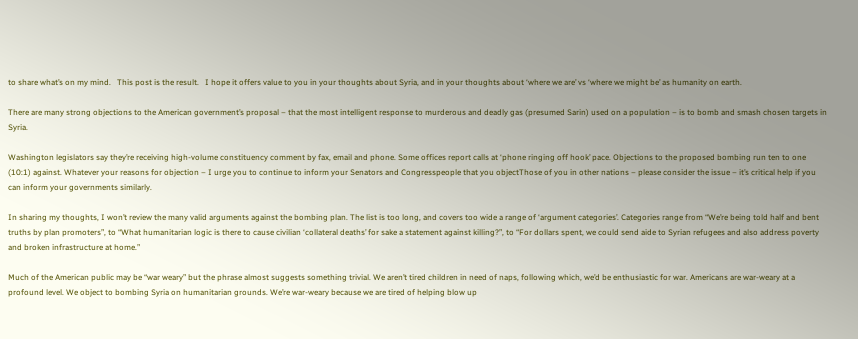to share what’s on my mind.   This post is the result.   I hope it offers value to you in your thoughts about Syria, and in your thoughts about ‘where we are’ vs ‘where we might be’ as humanity on earth.

There are many strong objections to the American government’s proposal – that the most intelligent response to murderous and deadly gas (presumed Sarin) used on a population – is to bomb and smash chosen targets in Syria.

Washington legislators say they’re receiving high-volume constituency comment by fax, email and phone. Some offices report calls at ‘phone ringing off hook’ pace. Objections to the proposed bombing run ten to one (10:1) against. Whatever your reasons for objection – I urge you to continue to inform your Senators and Congresspeople that you objectThose of you in other nations – please consider the issue – it’s critical help if you can inform your governments similarly.

In sharing my thoughts, I won’t review the many valid arguments against the bombing plan. The list is too long, and covers too wide a range of ‘argument categories’. Categories range from “We’re being told half and bent truths by plan promoters”, to “What humanitarian logic is there to cause civilian ‘collateral deaths’ for sake a statement against killing?”, to “For dollars spent, we could send aide to Syrian refugees and also address poverty and broken infrastructure at home.”

Much of the American public may be “war weary” but the phrase almost suggests something trivial. We aren’t tired children in need of naps, following which, we’d be enthusiastic for war. Americans are war-weary at a profound level. We object to bombing Syria on humanitarian grounds. We’re war-weary because we are tired of helping blow up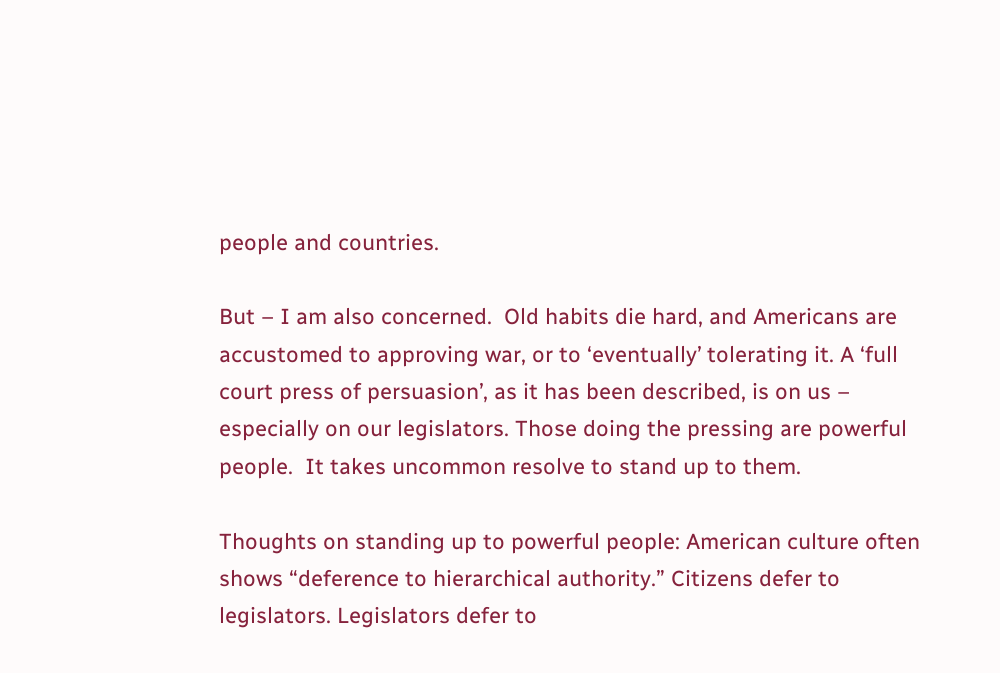people and countries.

But – I am also concerned.  Old habits die hard, and Americans are accustomed to approving war, or to ‘eventually’ tolerating it. A ‘full court press of persuasion’, as it has been described, is on us – especially on our legislators. Those doing the pressing are powerful people.  It takes uncommon resolve to stand up to them.

Thoughts on standing up to powerful people: American culture often shows “deference to hierarchical authority.” Citizens defer to legislators. Legislators defer to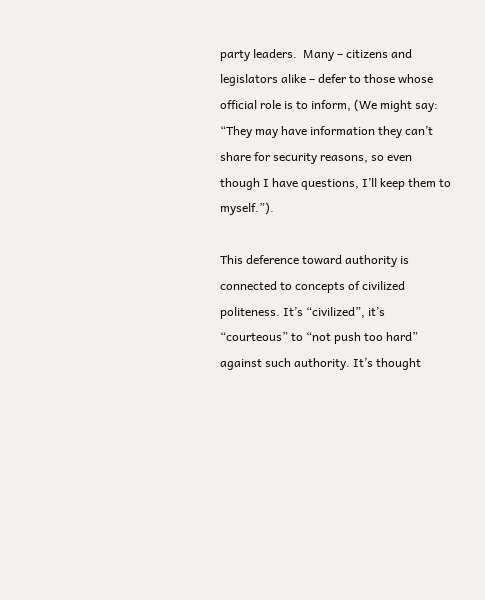party leaders.  Many – citizens and legislators alike – defer to those whose official role is to inform, (We might say: “They may have information they can’t share for security reasons, so even though I have questions, I’ll keep them to myself.”).

This deference toward authority is connected to concepts of civilized politeness. It’s “civilized”, it’s “courteous” to “not push too hard” against such authority. It’s thought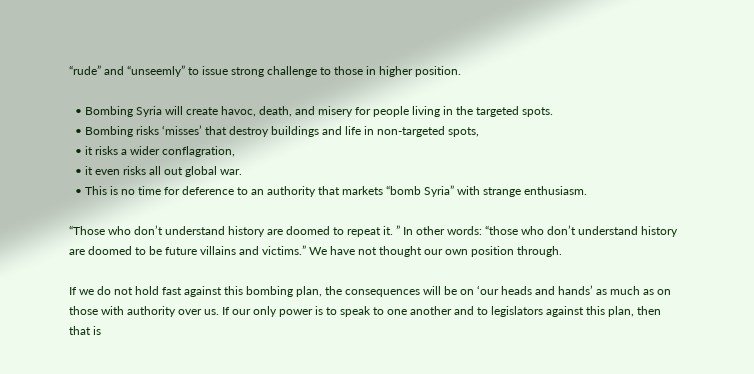“rude” and “unseemly” to issue strong challenge to those in higher position.

  • Bombing Syria will create havoc, death, and misery for people living in the targeted spots.
  • Bombing risks ‘misses’ that destroy buildings and life in non-targeted spots,
  • it risks a wider conflagration,
  • it even risks all out global war.
  • This is no time for deference to an authority that markets “bomb Syria” with strange enthusiasm.

“Those who don’t understand history are doomed to repeat it. ” In other words: “those who don’t understand history are doomed to be future villains and victims.” We have not thought our own position through.

If we do not hold fast against this bombing plan, the consequences will be on ‘our heads and hands’ as much as on those with authority over us. If our only power is to speak to one another and to legislators against this plan, then that is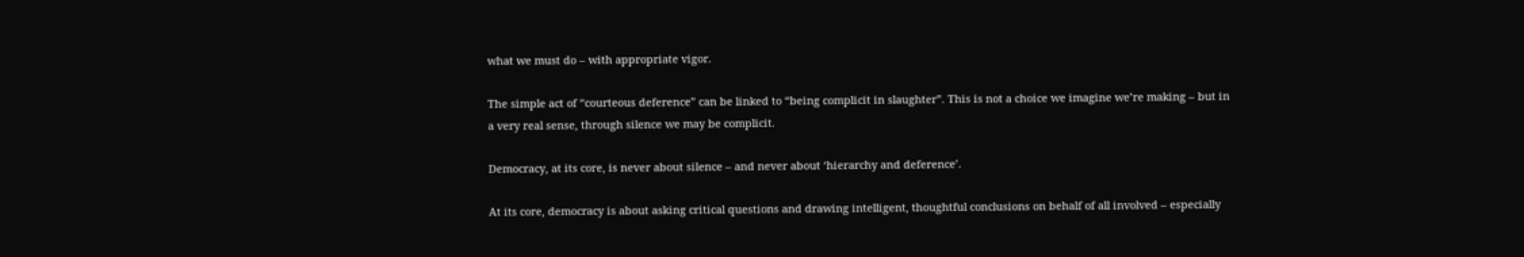what we must do – with appropriate vigor.

The simple act of “courteous deference” can be linked to “being complicit in slaughter”. This is not a choice we imagine we’re making – but in a very real sense, through silence we may be complicit.

Democracy, at its core, is never about silence – and never about ‘hierarchy and deference’.

At its core, democracy is about asking critical questions and drawing intelligent, thoughtful conclusions on behalf of all involved – especially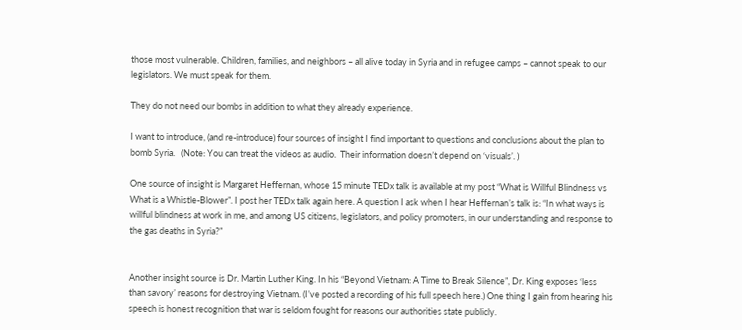those most vulnerable. Children, families, and neighbors – all alive today in Syria and in refugee camps – cannot speak to our legislators. We must speak for them.

They do not need our bombs in addition to what they already experience.

I want to introduce, (and re-introduce) four sources of insight I find important to questions and conclusions about the plan to bomb Syria.   (Note: You can treat the videos as audio.  Their information doesn’t depend on ‘visuals’. )

One source of insight is Margaret Heffernan, whose 15 minute TEDx talk is available at my post “What is Willful Blindness vs What is a Whistle-Blower”. I post her TEDx talk again here. A question I ask when I hear Heffernan’s talk is: “In what ways is willful blindness at work in me, and among US citizens, legislators, and policy promoters, in our understanding and response to the gas deaths in Syria?”


Another insight source is Dr. Martin Luther King. In his “Beyond Vietnam: A Time to Break Silence”, Dr. King exposes ‘less than savory’ reasons for destroying Vietnam. (I’ve posted a recording of his full speech here.) One thing I gain from hearing his speech is honest recognition that war is seldom fought for reasons our authorities state publicly.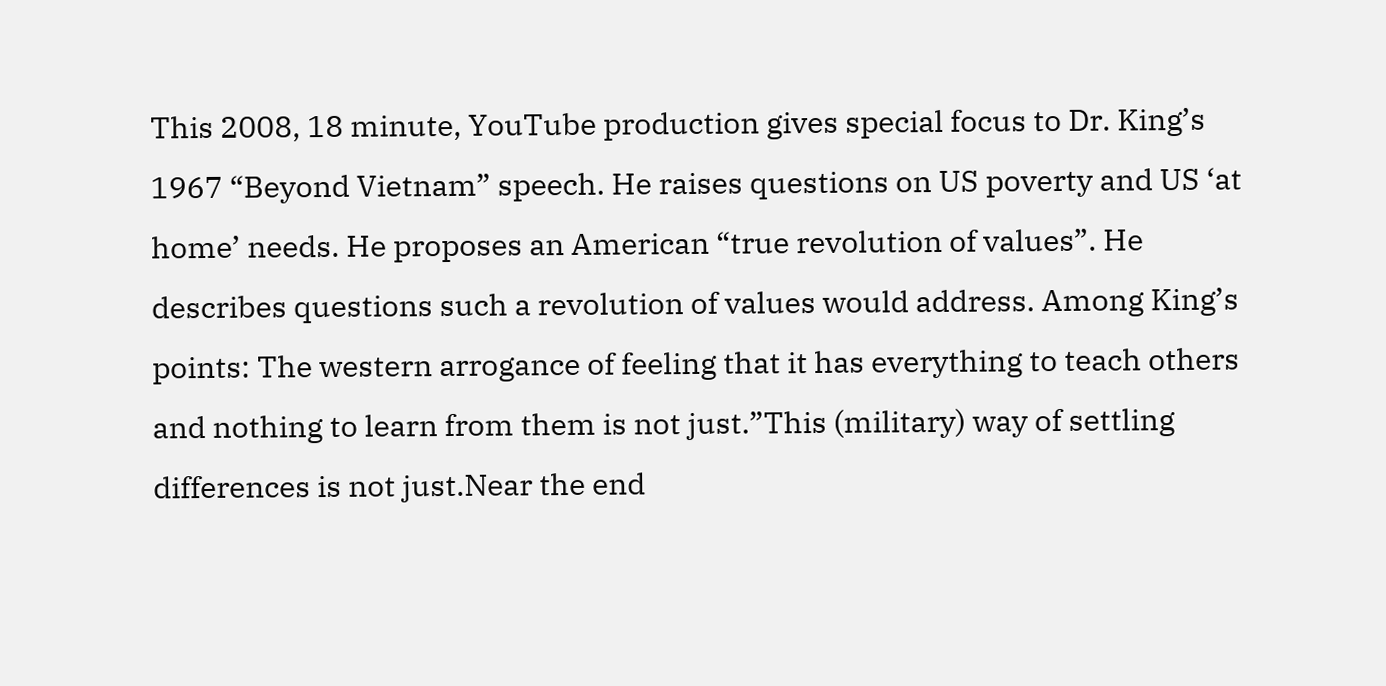This 2008, 18 minute, YouTube production gives special focus to Dr. King’s 1967 “Beyond Vietnam” speech. He raises questions on US poverty and US ‘at home’ needs. He proposes an American “true revolution of values”. He describes questions such a revolution of values would address. Among King’s points: The western arrogance of feeling that it has everything to teach others and nothing to learn from them is not just.”This (military) way of settling differences is not just.Near the end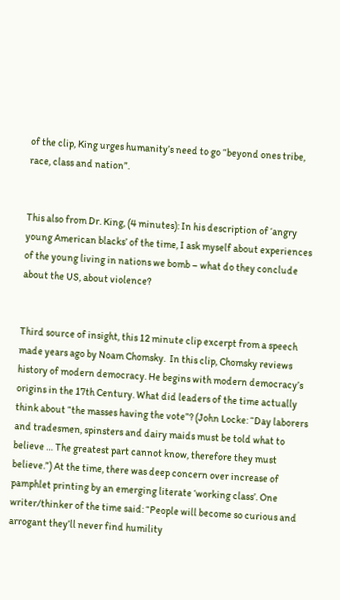of the clip, King urges humanity’s need to go “beyond ones tribe, race, class and nation”.


This also from Dr. King, (4 minutes): In his description of ‘angry young American blacks’ of the time, I ask myself about experiences of the young living in nations we bomb – what do they conclude about the US, about violence?


Third source of insight, this 12 minute clip excerpt from a speech made years ago by Noam Chomsky.  In this clip, Chomsky reviews history of modern democracy. He begins with modern democracy’s origins in the 17th Century. What did leaders of the time actually think about “the masses having the vote”? (John Locke: “Day laborers and tradesmen, spinsters and dairy maids must be told what to believe … The greatest part cannot know, therefore they must believe.”) At the time, there was deep concern over increase of pamphlet printing by an emerging literate ‘working class’. One writer/thinker of the time said: “People will become so curious and arrogant they’ll never find humility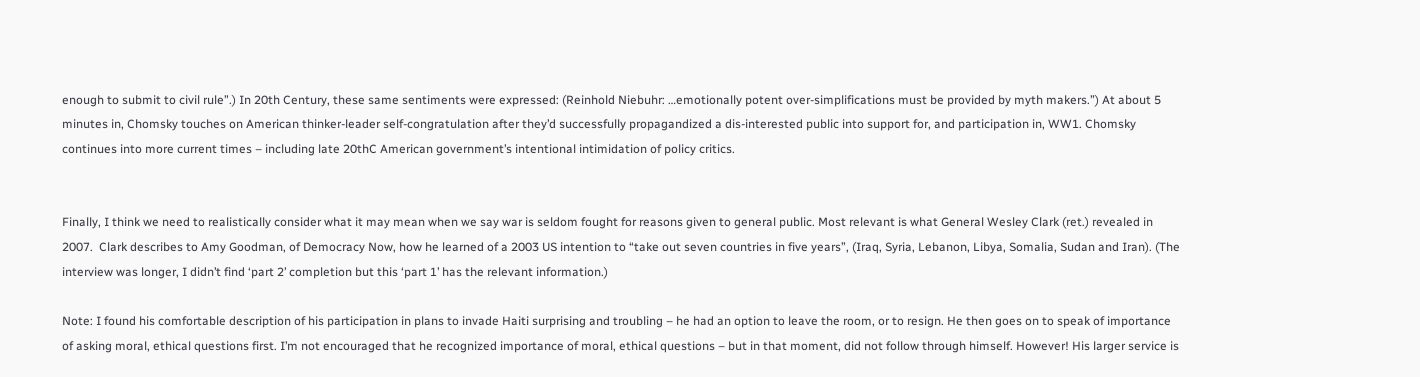enough to submit to civil rule”.) In 20th Century, these same sentiments were expressed: (Reinhold Niebuhr: …emotionally potent over-simplifications must be provided by myth makers.”) At about 5 minutes in, Chomsky touches on American thinker-leader self-congratulation after they’d successfully propagandized a dis-interested public into support for, and participation in, WW1. Chomsky continues into more current times – including late 20thC American government’s intentional intimidation of policy critics.


Finally, I think we need to realistically consider what it may mean when we say war is seldom fought for reasons given to general public. Most relevant is what General Wesley Clark (ret.) revealed in 2007.  Clark describes to Amy Goodman, of Democracy Now, how he learned of a 2003 US intention to “take out seven countries in five years”, (Iraq, Syria, Lebanon, Libya, Somalia, Sudan and Iran). (The interview was longer, I didn’t find ‘part 2’ completion but this ‘part 1’ has the relevant information.)

Note: I found his comfortable description of his participation in plans to invade Haiti surprising and troubling – he had an option to leave the room, or to resign. He then goes on to speak of importance of asking moral, ethical questions first. I’m not encouraged that he recognized importance of moral, ethical questions – but in that moment, did not follow through himself. However! His larger service is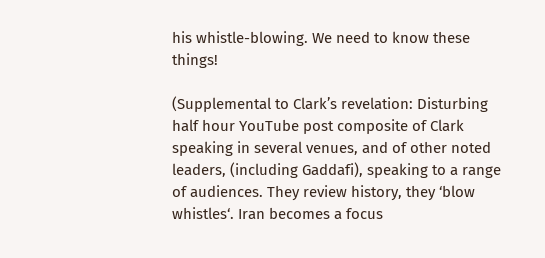his whistle-blowing. We need to know these things!

(Supplemental to Clark’s revelation: Disturbing half hour YouTube post composite of Clark speaking in several venues, and of other noted leaders, (including Gaddafi), speaking to a range of audiences. They review history, they ‘blow whistles‘. Iran becomes a focus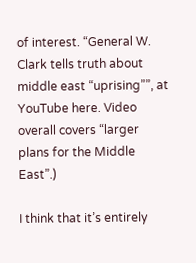of interest. “General W. Clark tells truth about middle east “uprising””, at YouTube here. Video overall covers “larger plans for the Middle East”.)

I think that it’s entirely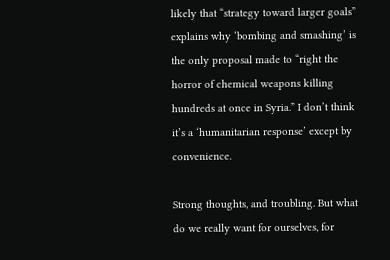likely that “strategy toward larger goals” explains why ‘bombing and smashing’ is the only proposal made to “right the horror of chemical weapons killing hundreds at once in Syria.” I don’t think it’s a ‘humanitarian response’ except by convenience.

Strong thoughts, and troubling. But what do we really want for ourselves, for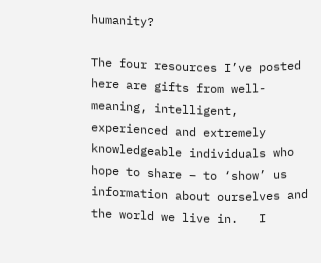humanity?

The four resources I’ve posted here are gifts from well-meaning, intelligent, experienced and extremely knowledgeable individuals who hope to share – to ‘show’ us information about ourselves and the world we live in.   I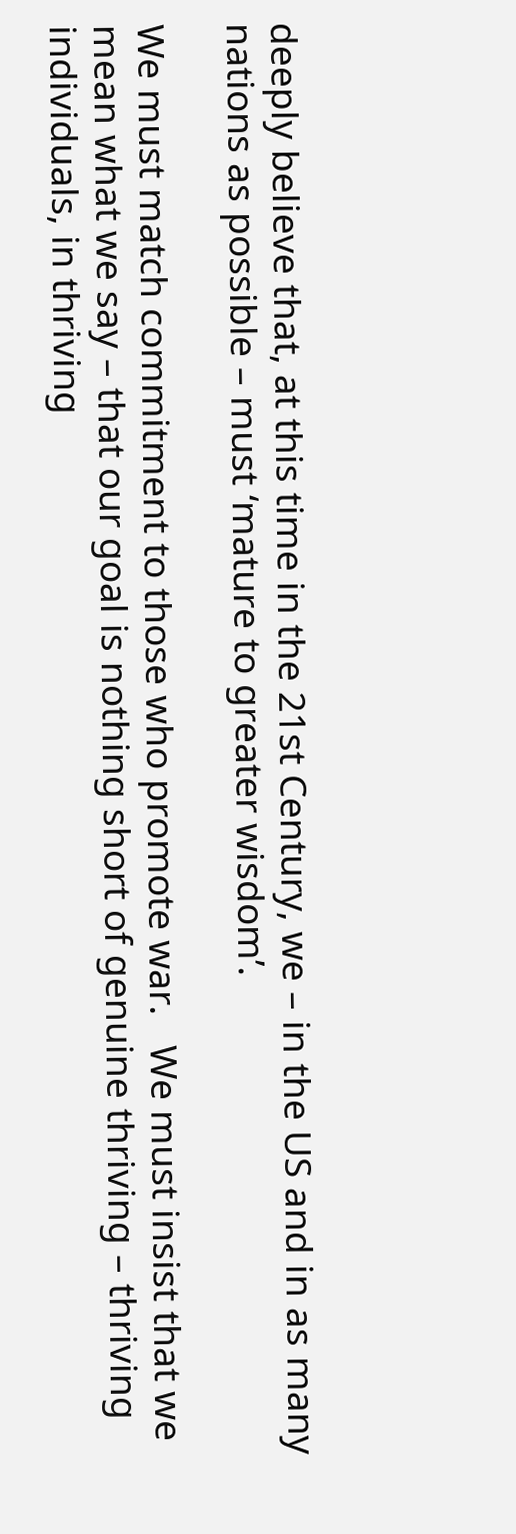deeply believe that, at this time in the 21st Century, we – in the US and in as many nations as possible – must ‘mature to greater wisdom’.

We must match commitment to those who promote war.   We must insist that we mean what we say – that our goal is nothing short of genuine thriving – thriving individuals, in thriving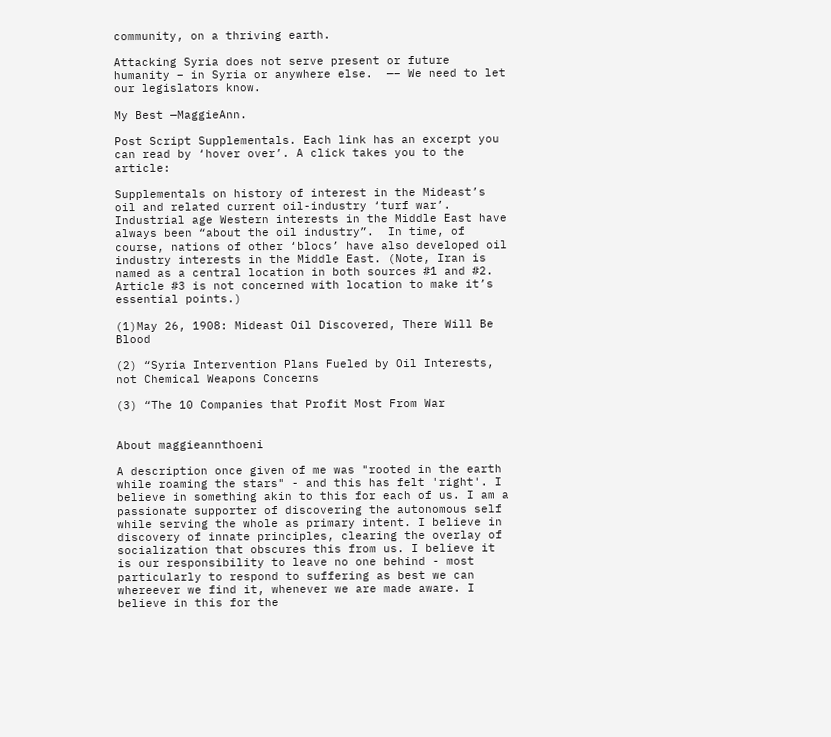community, on a thriving earth.

Attacking Syria does not serve present or future humanity – in Syria or anywhere else.  —– We need to let our legislators know.

My Best —MaggieAnn.

Post Script Supplementals. Each link has an excerpt you can read by ‘hover over’. A click takes you to the article:

Supplementals on history of interest in the Mideast’s oil and related current oil-industry ‘turf war’. Industrial age Western interests in the Middle East have always been “about the oil industry”.  In time, of course, nations of other ‘blocs’ have also developed oil industry interests in the Middle East. (Note, Iran is named as a central location in both sources #1 and #2.  Article #3 is not concerned with location to make it’s essential points.)

(1)May 26, 1908: Mideast Oil Discovered, There Will Be Blood

(2) “Syria Intervention Plans Fueled by Oil Interests, not Chemical Weapons Concerns

(3) “The 10 Companies that Profit Most From War


About maggieannthoeni

A description once given of me was "rooted in the earth while roaming the stars" - and this has felt 'right'. I believe in something akin to this for each of us. I am a passionate supporter of discovering the autonomous self while serving the whole as primary intent. I believe in discovery of innate principles, clearing the overlay of socialization that obscures this from us. I believe it is our responsibility to leave no one behind - most particularly to respond to suffering as best we can whereever we find it, whenever we are made aware. I believe in this for the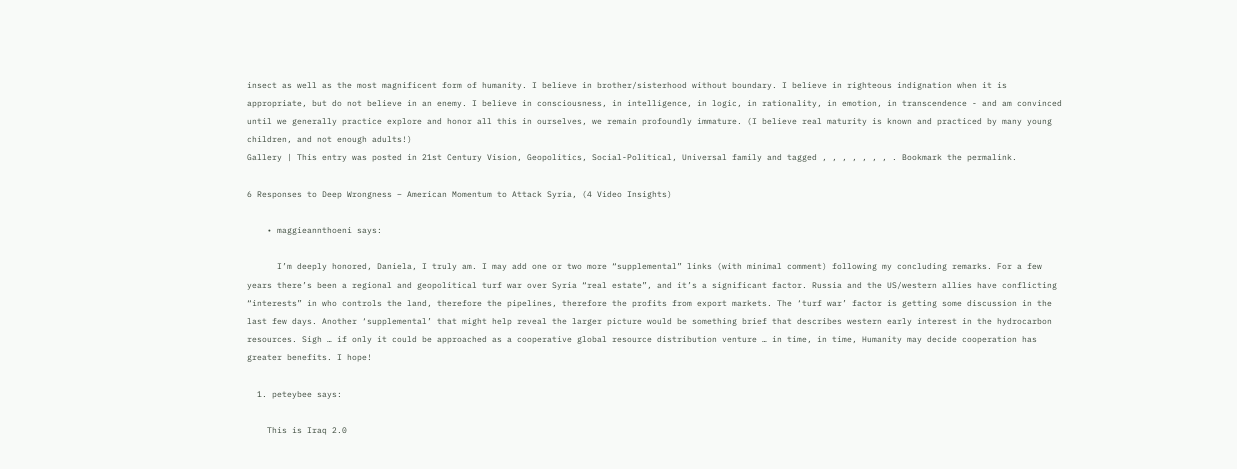insect as well as the most magnificent form of humanity. I believe in brother/sisterhood without boundary. I believe in righteous indignation when it is appropriate, but do not believe in an enemy. I believe in consciousness, in intelligence, in logic, in rationality, in emotion, in transcendence - and am convinced until we generally practice explore and honor all this in ourselves, we remain profoundly immature. (I believe real maturity is known and practiced by many young children, and not enough adults!)
Gallery | This entry was posted in 21st Century Vision, Geopolitics, Social-Political, Universal family and tagged , , , , , , , . Bookmark the permalink.

6 Responses to Deep Wrongness – American Momentum to Attack Syria, (4 Video Insights)

    • maggieannthoeni says:

      I’m deeply honored, Daniela, I truly am. I may add one or two more “supplemental” links (with minimal comment) following my concluding remarks. For a few years there’s been a regional and geopolitical turf war over Syria “real estate”, and it’s a significant factor. Russia and the US/western allies have conflicting “interests” in who controls the land, therefore the pipelines, therefore the profits from export markets. The ‘turf war’ factor is getting some discussion in the last few days. Another ‘supplemental’ that might help reveal the larger picture would be something brief that describes western early interest in the hydrocarbon resources. Sigh … if only it could be approached as a cooperative global resource distribution venture … in time, in time, Humanity may decide cooperation has greater benefits. I hope!

  1. peteybee says:

    This is Iraq 2.0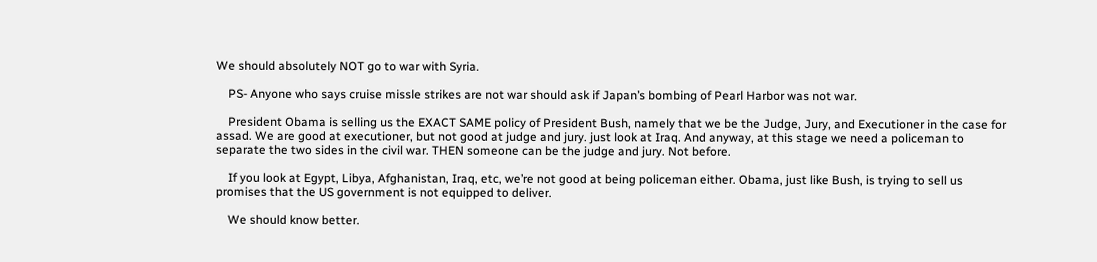We should absolutely NOT go to war with Syria.

    PS- Anyone who says cruise missle strikes are not war should ask if Japan’s bombing of Pearl Harbor was not war.

    President Obama is selling us the EXACT SAME policy of President Bush, namely that we be the Judge, Jury, and Executioner in the case for assad. We are good at executioner, but not good at judge and jury. just look at Iraq. And anyway, at this stage we need a policeman to separate the two sides in the civil war. THEN someone can be the judge and jury. Not before.

    If you look at Egypt, Libya, Afghanistan, Iraq, etc, we’re not good at being policeman either. Obama, just like Bush, is trying to sell us promises that the US government is not equipped to deliver.

    We should know better.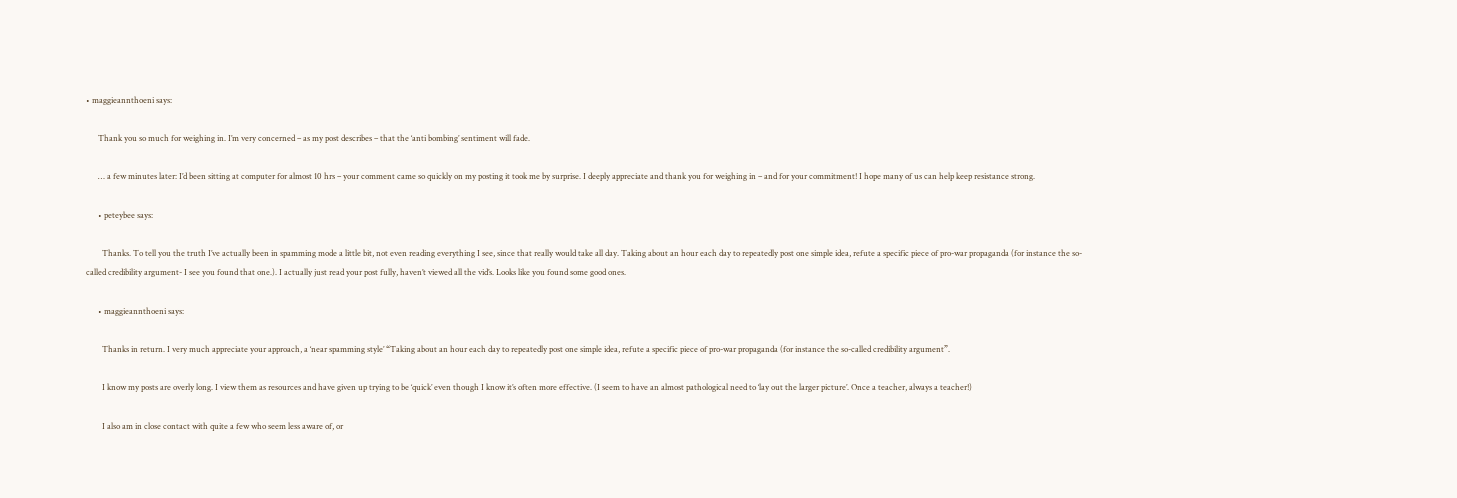• maggieannthoeni says:

      Thank you so much for weighing in. I’m very concerned – as my post describes – that the ‘anti bombing’ sentiment will fade.

      … a few minutes later: I’d been sitting at computer for almost 10 hrs – your comment came so quickly on my posting it took me by surprise. I deeply appreciate and thank you for weighing in – and for your commitment! I hope many of us can help keep resistance strong.

      • peteybee says:

        Thanks. To tell you the truth I’ve actually been in spamming mode a little bit, not even reading everything I see, since that really would take all day. Taking about an hour each day to repeatedly post one simple idea, refute a specific piece of pro-war propaganda (for instance the so-called credibility argument- I see you found that one.). I actually just read your post fully, haven’t viewed all the vid’s. Looks like you found some good ones.

      • maggieannthoeni says:

        Thanks in return. I very much appreciate your approach, a ‘near spamming style’ “Taking about an hour each day to repeatedly post one simple idea, refute a specific piece of pro-war propaganda (for instance the so-called credibility argument”.

        I know my posts are overly long. I view them as resources and have given up trying to be ‘quick’ even though I know it’s often more effective. (I seem to have an almost pathological need to ‘lay out the larger picture’. Once a teacher, always a teacher!)

        I also am in close contact with quite a few who seem less aware of, or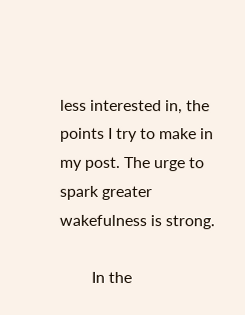less interested in, the points I try to make in my post. The urge to spark greater wakefulness is strong.

        In the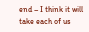end – I think it will take each of us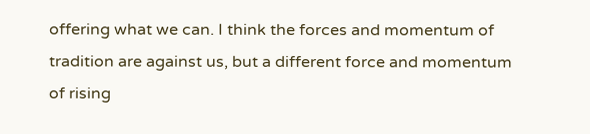offering what we can. I think the forces and momentum of tradition are against us, but a different force and momentum of rising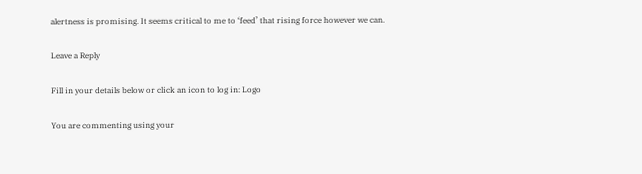alertness is promising. It seems critical to me to ‘feed’ that rising force however we can.

Leave a Reply

Fill in your details below or click an icon to log in: Logo

You are commenting using your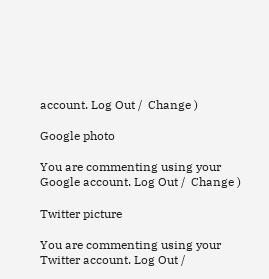account. Log Out /  Change )

Google photo

You are commenting using your Google account. Log Out /  Change )

Twitter picture

You are commenting using your Twitter account. Log Out /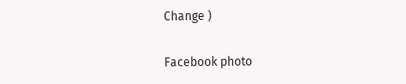Change )

Facebook photo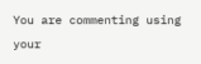You are commenting using your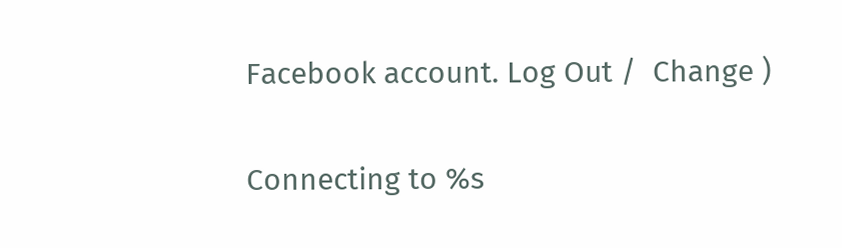Facebook account. Log Out /  Change )

Connecting to %s